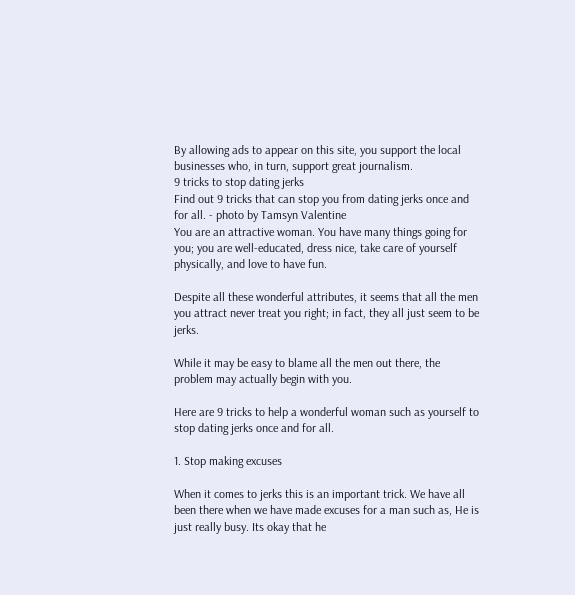By allowing ads to appear on this site, you support the local businesses who, in turn, support great journalism.
9 tricks to stop dating jerks
Find out 9 tricks that can stop you from dating jerks once and for all. - photo by Tamsyn Valentine
You are an attractive woman. You have many things going for you; you are well-educated, dress nice, take care of yourself physically, and love to have fun.

Despite all these wonderful attributes, it seems that all the men you attract never treat you right; in fact, they all just seem to be jerks.

While it may be easy to blame all the men out there, the problem may actually begin with you.

Here are 9 tricks to help a wonderful woman such as yourself to stop dating jerks once and for all.

1. Stop making excuses

When it comes to jerks this is an important trick. We have all been there when we have made excuses for a man such as, He is just really busy. Its okay that he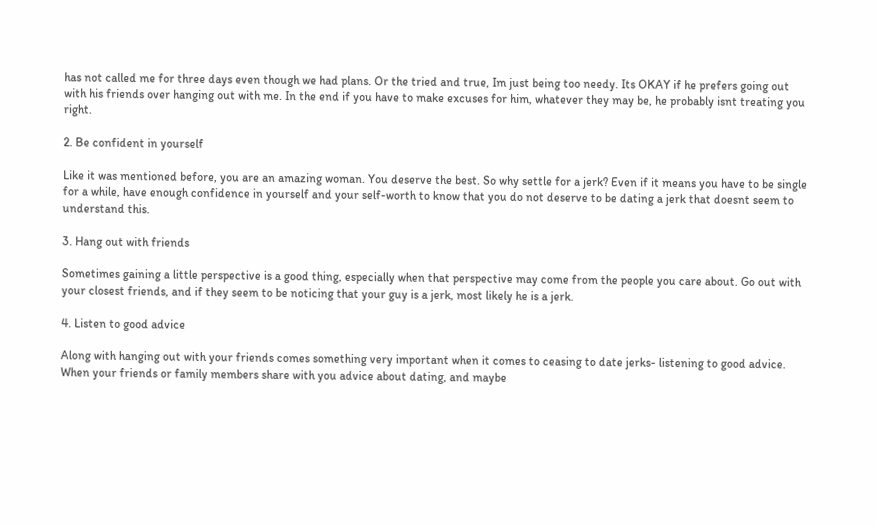has not called me for three days even though we had plans. Or the tried and true, Im just being too needy. Its OKAY if he prefers going out with his friends over hanging out with me. In the end if you have to make excuses for him, whatever they may be, he probably isnt treating you right.

2. Be confident in yourself

Like it was mentioned before, you are an amazing woman. You deserve the best. So why settle for a jerk? Even if it means you have to be single for a while, have enough confidence in yourself and your self-worth to know that you do not deserve to be dating a jerk that doesnt seem to understand this.

3. Hang out with friends

Sometimes gaining a little perspective is a good thing, especially when that perspective may come from the people you care about. Go out with your closest friends, and if they seem to be noticing that your guy is a jerk, most likely he is a jerk.

4. Listen to good advice

Along with hanging out with your friends comes something very important when it comes to ceasing to date jerks- listening to good advice. When your friends or family members share with you advice about dating, and maybe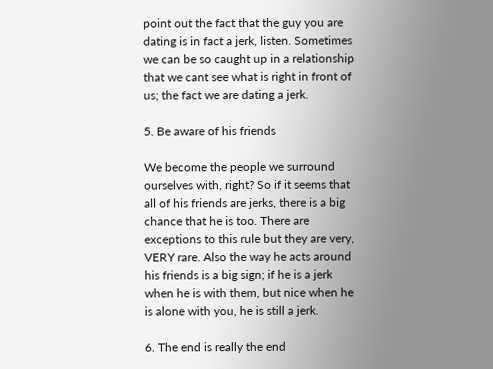point out the fact that the guy you are dating is in fact a jerk, listen. Sometimes we can be so caught up in a relationship that we cant see what is right in front of us; the fact we are dating a jerk.

5. Be aware of his friends

We become the people we surround ourselves with, right? So if it seems that all of his friends are jerks, there is a big chance that he is too. There are exceptions to this rule but they are very, VERY rare. Also the way he acts around his friends is a big sign; if he is a jerk when he is with them, but nice when he is alone with you, he is still a jerk.

6. The end is really the end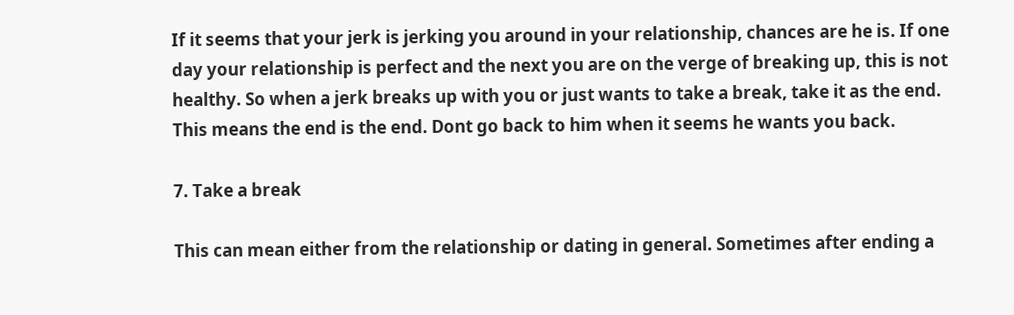If it seems that your jerk is jerking you around in your relationship, chances are he is. If one day your relationship is perfect and the next you are on the verge of breaking up, this is not healthy. So when a jerk breaks up with you or just wants to take a break, take it as the end. This means the end is the end. Dont go back to him when it seems he wants you back.

7. Take a break

This can mean either from the relationship or dating in general. Sometimes after ending a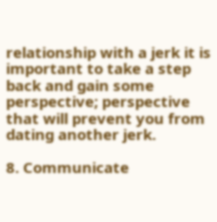relationship with a jerk it is important to take a step back and gain some perspective; perspective that will prevent you from dating another jerk.

8. Communicate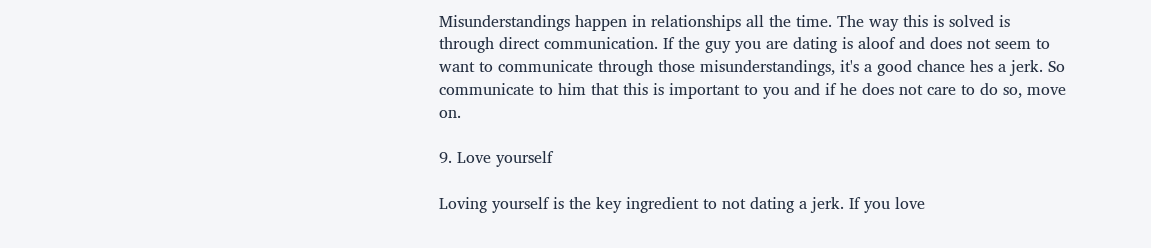Misunderstandings happen in relationships all the time. The way this is solved is through direct communication. If the guy you are dating is aloof and does not seem to want to communicate through those misunderstandings, it's a good chance hes a jerk. So communicate to him that this is important to you and if he does not care to do so, move on.

9. Love yourself

Loving yourself is the key ingredient to not dating a jerk. If you love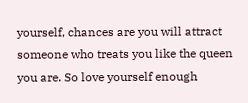yourself, chances are you will attract someone who treats you like the queen you are. So love yourself enough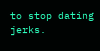to stop dating jerks.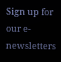Sign up for our e-newsletters